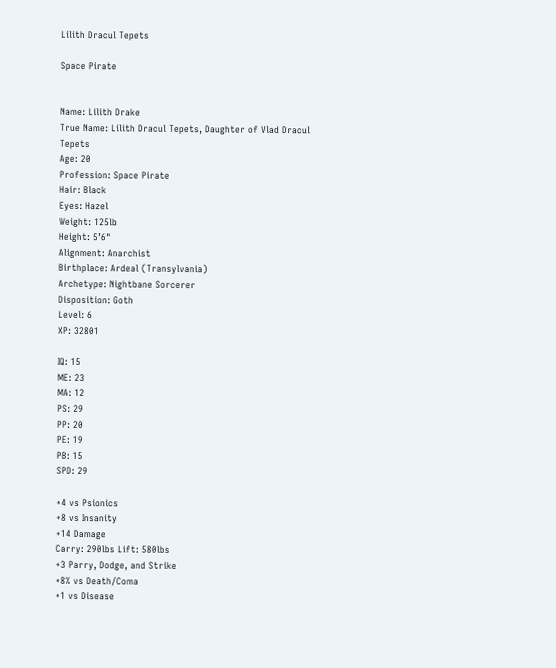Lilith Dracul Tepets

Space Pirate


Name: Lilith Drake
True Name: Lilith Dracul Tepets, Daughter of Vlad Dracul Tepets
Age: 20
Profession: Space Pirate
Hair: Black
Eyes: Hazel
Weight: 125lb
Height: 5’6"
Alignment: Anarchist
Birthplace: Ardeal (Transylvania)
Archetype: Nightbane Sorcerer
Disposition: Goth
Level: 6
XP: 32801

IQ: 15
ME: 23
MA: 12
PS: 29
PP: 20
PE: 19
PB: 15
SPD: 29

+4 vs Psionics
+8 vs Insanity
+14 Damage
Carry: 290lbs Lift: 580lbs
+3 Parry, Dodge, and Strike
+8% vs Death/Coma
+1 vs Disease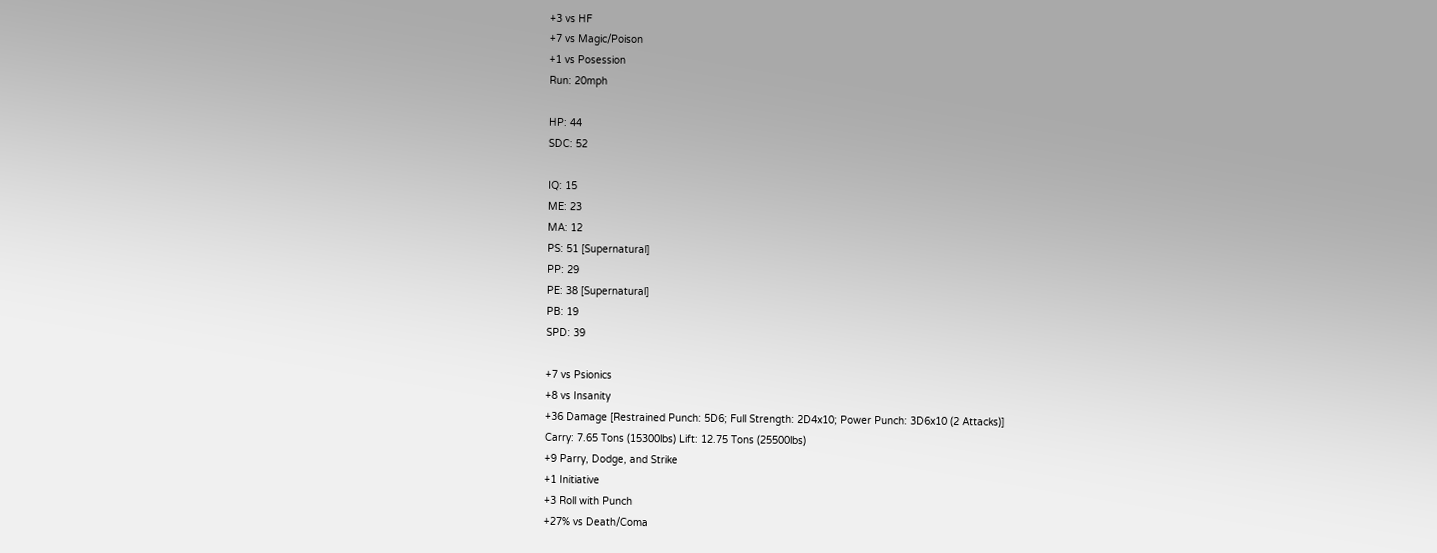+3 vs HF
+7 vs Magic/Poison
+1 vs Posession
Run: 20mph

HP: 44
SDC: 52

IQ: 15
ME: 23
MA: 12
PS: 51 [Supernatural]
PP: 29
PE: 38 [Supernatural]
PB: 19
SPD: 39

+7 vs Psionics
+8 vs Insanity
+36 Damage [Restrained Punch: 5D6; Full Strength: 2D4x10; Power Punch: 3D6x10 (2 Attacks)]
Carry: 7.65 Tons (15300lbs) Lift: 12.75 Tons (25500lbs)
+9 Parry, Dodge, and Strike
+1 Initiative
+3 Roll with Punch
+27% vs Death/Coma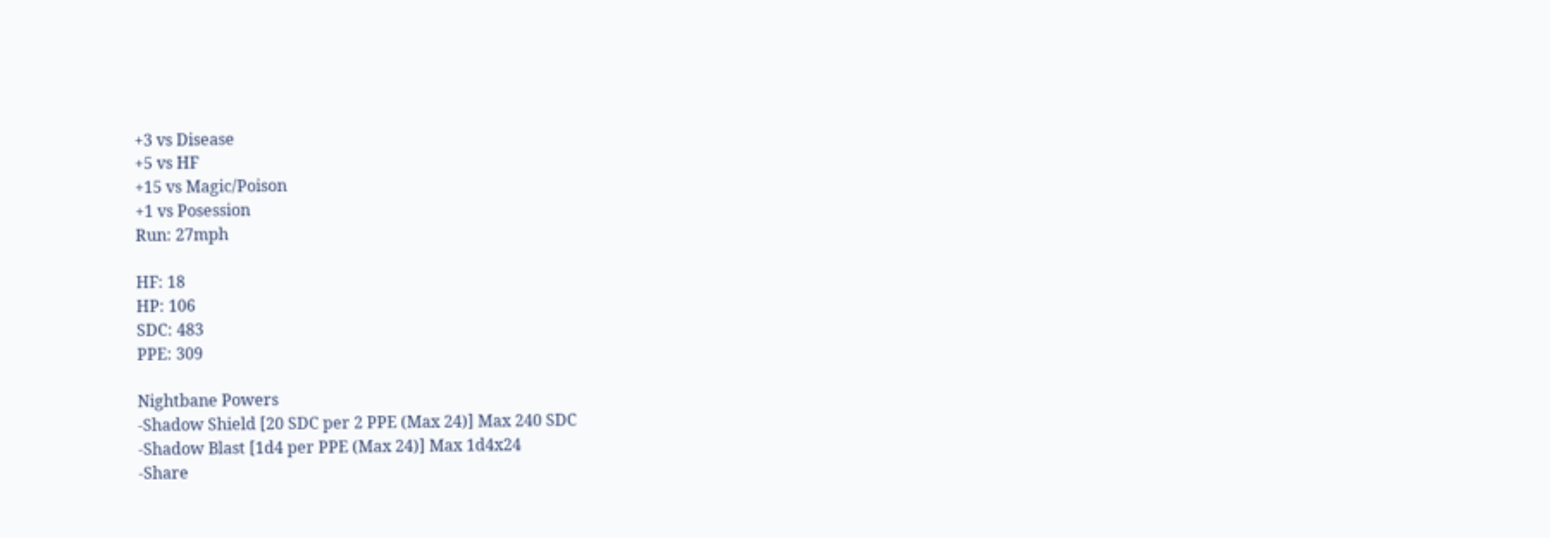+3 vs Disease
+5 vs HF
+15 vs Magic/Poison
+1 vs Posession
Run: 27mph

HF: 18
HP: 106
SDC: 483
PPE: 309

Nightbane Powers
-Shadow Shield [20 SDC per 2 PPE (Max 24)] Max 240 SDC
-Shadow Blast [1d4 per PPE (Max 24)] Max 1d4x24
-Share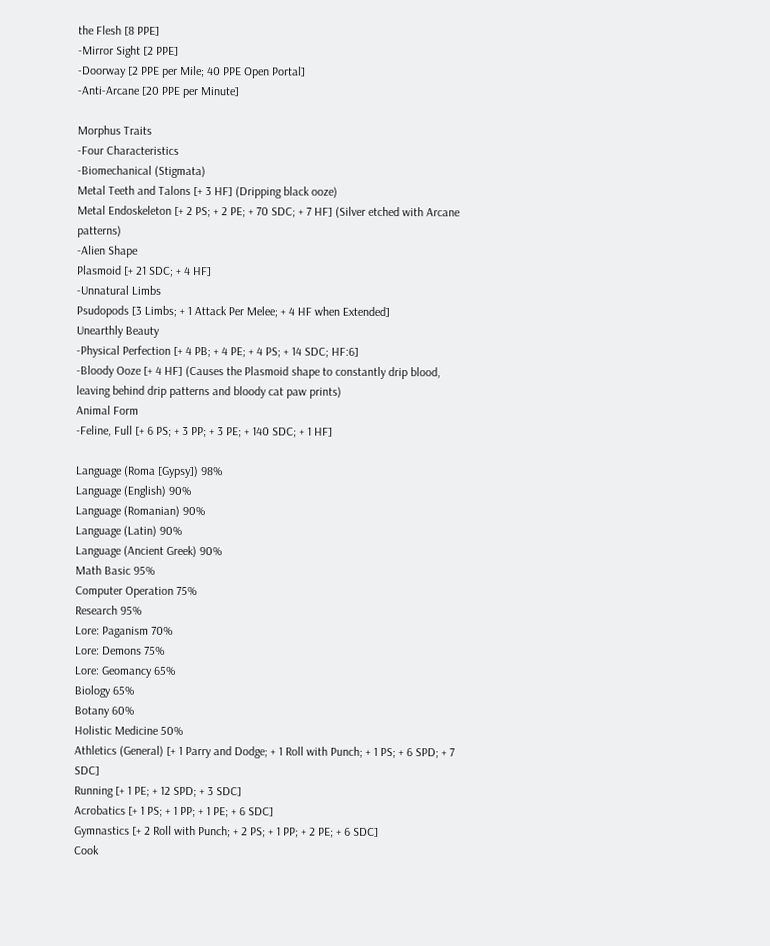the Flesh [8 PPE]
-Mirror Sight [2 PPE]
-Doorway [2 PPE per Mile; 40 PPE Open Portal]
-Anti-Arcane [20 PPE per Minute]

Morphus Traits
-Four Characteristics
-Biomechanical (Stigmata)
Metal Teeth and Talons [+ 3 HF] (Dripping black ooze)
Metal Endoskeleton [+ 2 PS; + 2 PE; + 70 SDC; + 7 HF] (Silver etched with Arcane patterns)
-Alien Shape
Plasmoid [+ 21 SDC; + 4 HF]
-Unnatural Limbs
Psudopods [3 Limbs; + 1 Attack Per Melee; + 4 HF when Extended]
Unearthly Beauty
-Physical Perfection [+ 4 PB; + 4 PE; + 4 PS; + 14 SDC; HF:6]
-Bloody Ooze [+ 4 HF] (Causes the Plasmoid shape to constantly drip blood, leaving behind drip patterns and bloody cat paw prints)
Animal Form
-Feline, Full [+ 6 PS; + 3 PP; + 3 PE; + 140 SDC; + 1 HF]

Language (Roma [Gypsy]) 98%
Language (English) 90%
Language (Romanian) 90%
Language (Latin) 90%
Language (Ancient Greek) 90%
Math Basic 95%
Computer Operation 75%
Research 95%
Lore: Paganism 70%
Lore: Demons 75%
Lore: Geomancy 65%
Biology 65%
Botany 60%
Holistic Medicine 50%
Athletics (General) [+ 1 Parry and Dodge; + 1 Roll with Punch; + 1 PS; + 6 SPD; + 7 SDC]
Running [+ 1 PE; + 12 SPD; + 3 SDC]
Acrobatics [+ 1 PS; + 1 PP; + 1 PE; + 6 SDC]
Gymnastics [+ 2 Roll with Punch; + 2 PS; + 1 PP; + 2 PE; + 6 SDC]
Cook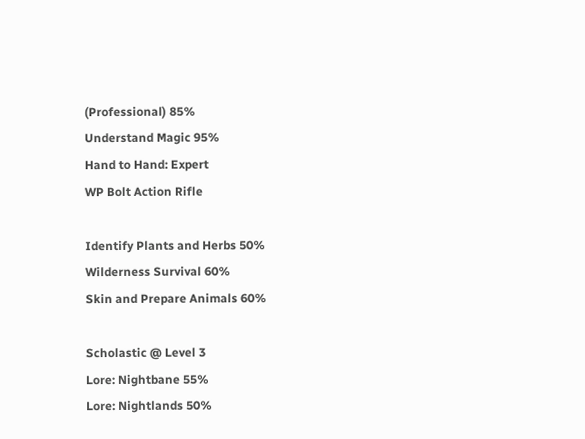(Professional) 85%
Understand Magic 95%
Hand to Hand: Expert
WP Bolt Action Rifle

Identify Plants and Herbs 50%
Wilderness Survival 60%
Skin and Prepare Animals 60%

Scholastic @ Level 3
Lore: Nightbane 55%
Lore: Nightlands 50%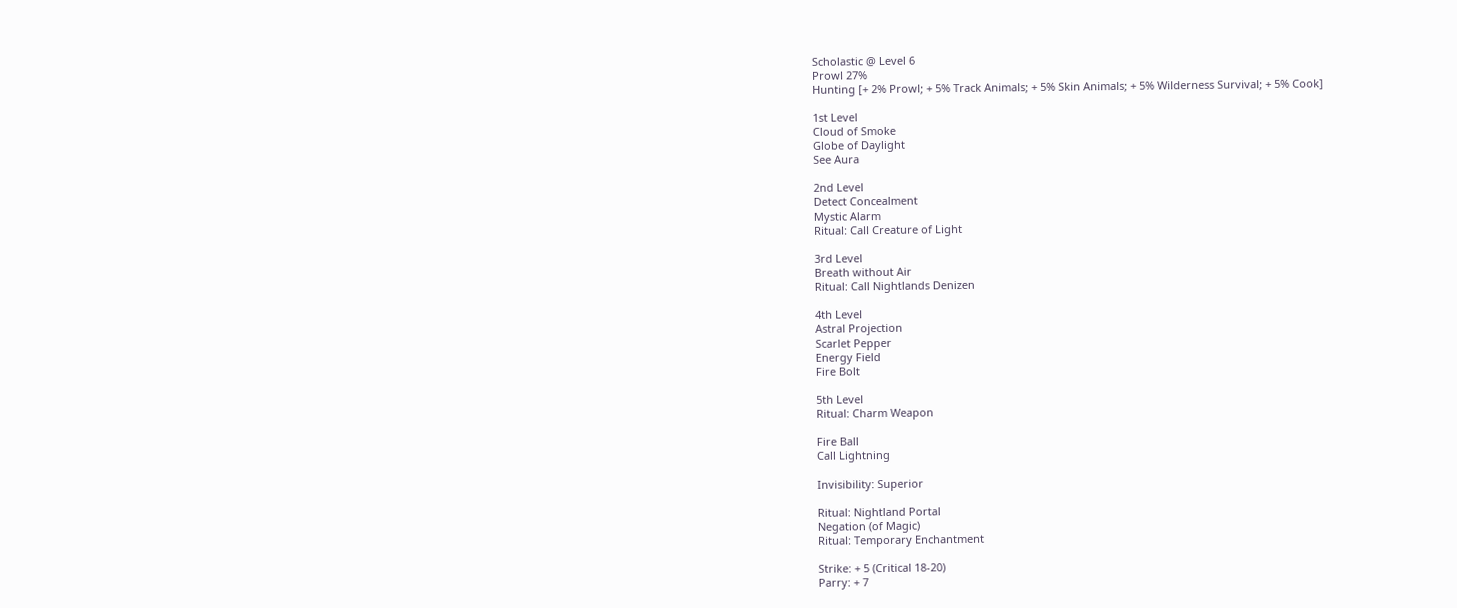Scholastic @ Level 6
Prowl 27%
Hunting [+ 2% Prowl; + 5% Track Animals; + 5% Skin Animals; + 5% Wilderness Survival; + 5% Cook]

1st Level
Cloud of Smoke
Globe of Daylight
See Aura

2nd Level
Detect Concealment
Mystic Alarm
Ritual: Call Creature of Light

3rd Level
Breath without Air
Ritual: Call Nightlands Denizen

4th Level
Astral Projection
Scarlet Pepper
Energy Field
Fire Bolt

5th Level
Ritual: Charm Weapon

Fire Ball
Call Lightning

Invisibility: Superior

Ritual: Nightland Portal
Negation (of Magic)
Ritual: Temporary Enchantment

Strike: + 5 (Critical 18-20)
Parry: + 7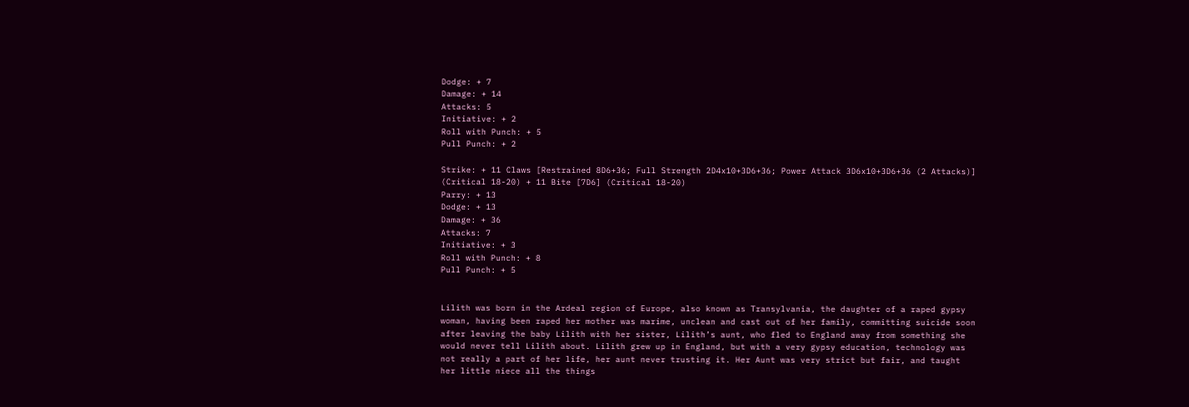Dodge: + 7
Damage: + 14
Attacks: 5
Initiative: + 2
Roll with Punch: + 5
Pull Punch: + 2

Strike: + 11 Claws [Restrained 8D6+36; Full Strength 2D4x10+3D6+36; Power Attack 3D6x10+3D6+36 (2 Attacks)] (Critical 18-20) + 11 Bite [7D6] (Critical 18-20)
Parry: + 13
Dodge: + 13
Damage: + 36
Attacks: 7
Initiative: + 3
Roll with Punch: + 8
Pull Punch: + 5


Lilith was born in the Ardeal region of Europe, also known as Transylvania, the daughter of a raped gypsy woman, having been raped her mother was marime, unclean and cast out of her family, committing suicide soon after leaving the baby Lilith with her sister, Lilith’s aunt, who fled to England away from something she would never tell Lilith about. Lilith grew up in England, but with a very gypsy education, technology was not really a part of her life, her aunt never trusting it. Her Aunt was very strict but fair, and taught her little niece all the things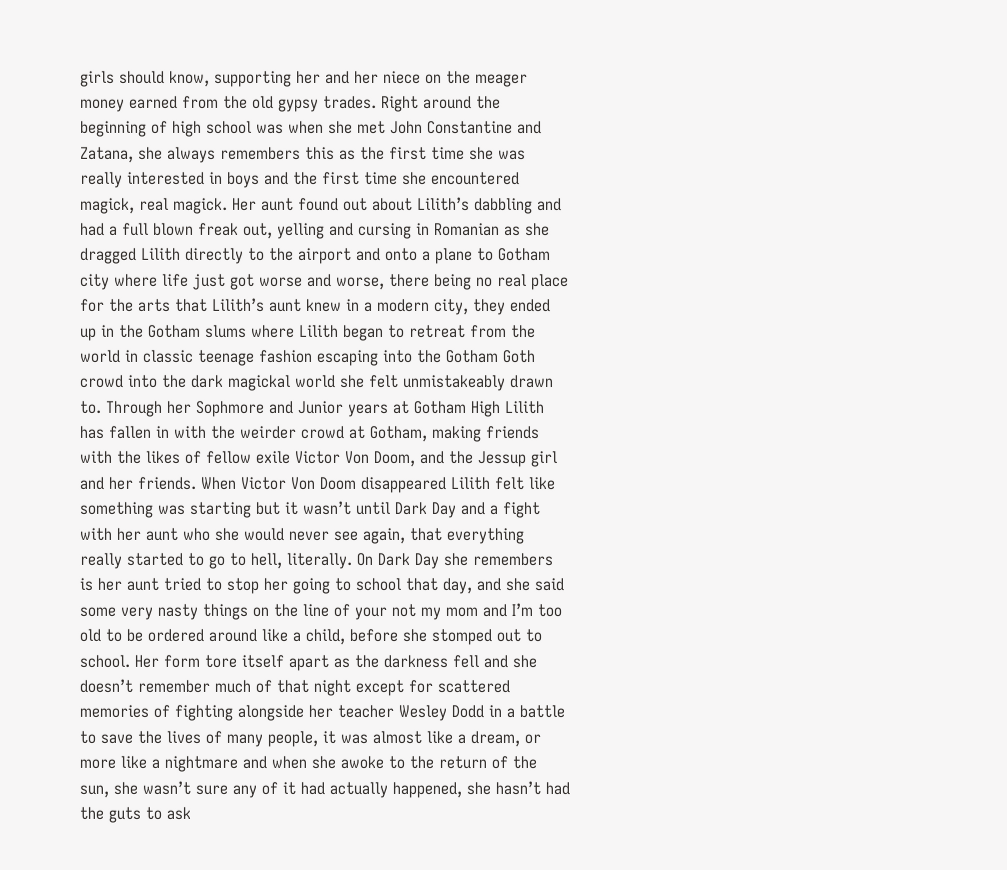girls should know, supporting her and her niece on the meager money earned from the old gypsy trades. Right around the beginning of high school was when she met John Constantine and Zatana, she always remembers this as the first time she was really interested in boys and the first time she encountered magick, real magick. Her aunt found out about Lilith’s dabbling and had a full blown freak out, yelling and cursing in Romanian as she dragged Lilith directly to the airport and onto a plane to Gotham city where life just got worse and worse, there being no real place for the arts that Lilith’s aunt knew in a modern city, they ended up in the Gotham slums where Lilith began to retreat from the world in classic teenage fashion escaping into the Gotham Goth crowd into the dark magickal world she felt unmistakeably drawn to. Through her Sophmore and Junior years at Gotham High Lilith has fallen in with the weirder crowd at Gotham, making friends with the likes of fellow exile Victor Von Doom, and the Jessup girl and her friends. When Victor Von Doom disappeared Lilith felt like something was starting but it wasn’t until Dark Day and a fight with her aunt who she would never see again, that everything really started to go to hell, literally. On Dark Day she remembers is her aunt tried to stop her going to school that day, and she said some very nasty things on the line of your not my mom and I’m too old to be ordered around like a child, before she stomped out to school. Her form tore itself apart as the darkness fell and she doesn’t remember much of that night except for scattered memories of fighting alongside her teacher Wesley Dodd in a battle to save the lives of many people, it was almost like a dream, or more like a nightmare and when she awoke to the return of the sun, she wasn’t sure any of it had actually happened, she hasn’t had the guts to ask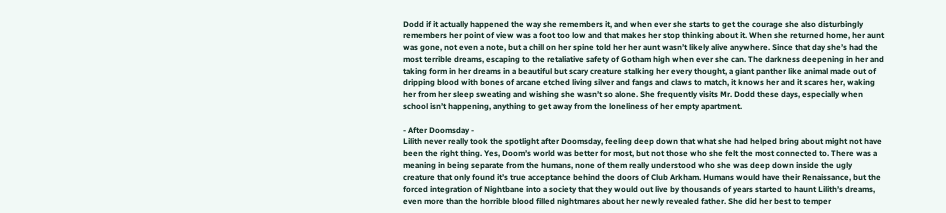Dodd if it actually happened the way she remembers it, and when ever she starts to get the courage she also disturbingly remembers her point of view was a foot too low and that makes her stop thinking about it. When she returned home, her aunt was gone, not even a note, but a chill on her spine told her her aunt wasn’t likely alive anywhere. Since that day she’s had the most terrible dreams, escaping to the retaliative safety of Gotham high when ever she can. The darkness deepening in her and taking form in her dreams in a beautiful but scary creature stalking her every thought, a giant panther like animal made out of dripping blood with bones of arcane etched living silver and fangs and claws to match, it knows her and it scares her, waking her from her sleep sweating and wishing she wasn’t so alone. She frequently visits Mr. Dodd these days, especially when school isn’t happening, anything to get away from the loneliness of her empty apartment.

- After Doomsday -
Lilith never really took the spotlight after Doomsday, feeling deep down that what she had helped bring about might not have been the right thing. Yes, Doom’s world was better for most, but not those who she felt the most connected to. There was a meaning in being separate from the humans, none of them really understood who she was deep down inside the ugly creature that only found it’s true acceptance behind the doors of Club Arkham. Humans would have their Renaissance, but the forced integration of Nightbane into a society that they would out live by thousands of years started to haunt Lilith’s dreams, even more than the horrible blood filled nightmares about her newly revealed father. She did her best to temper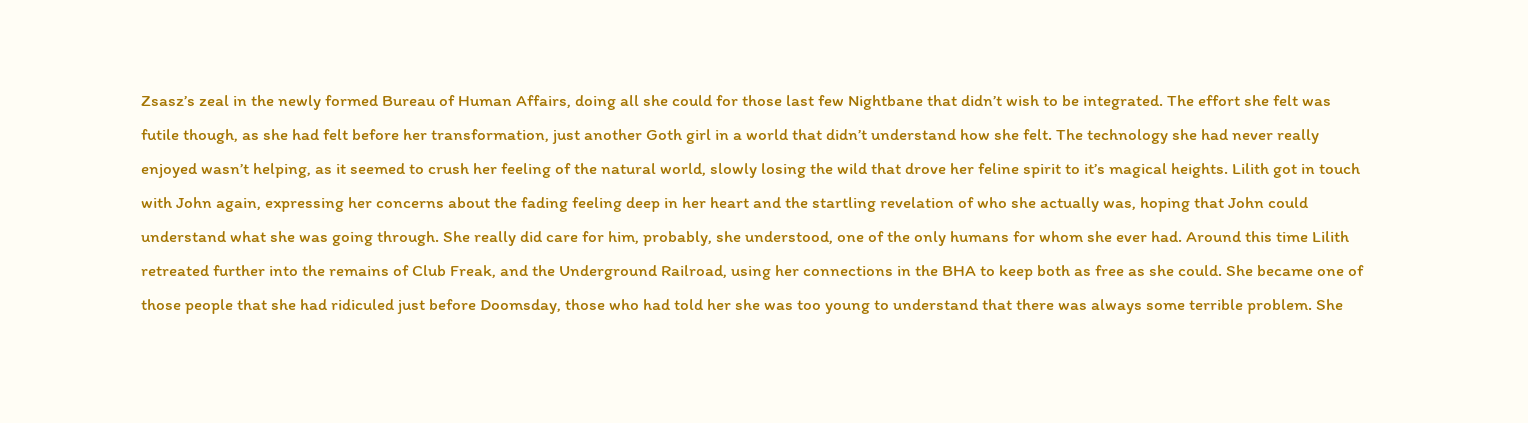Zsasz’s zeal in the newly formed Bureau of Human Affairs, doing all she could for those last few Nightbane that didn’t wish to be integrated. The effort she felt was futile though, as she had felt before her transformation, just another Goth girl in a world that didn’t understand how she felt. The technology she had never really enjoyed wasn’t helping, as it seemed to crush her feeling of the natural world, slowly losing the wild that drove her feline spirit to it’s magical heights. Lilith got in touch with John again, expressing her concerns about the fading feeling deep in her heart and the startling revelation of who she actually was, hoping that John could understand what she was going through. She really did care for him, probably, she understood, one of the only humans for whom she ever had. Around this time Lilith retreated further into the remains of Club Freak, and the Underground Railroad, using her connections in the BHA to keep both as free as she could. She became one of those people that she had ridiculed just before Doomsday, those who had told her she was too young to understand that there was always some terrible problem. She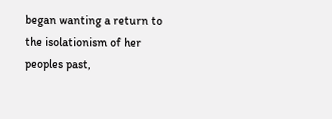began wanting a return to the isolationism of her peoples past,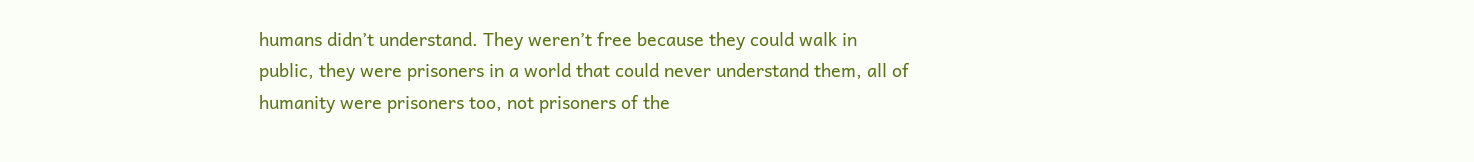humans didn’t understand. They weren’t free because they could walk in public, they were prisoners in a world that could never understand them, all of humanity were prisoners too, not prisoners of the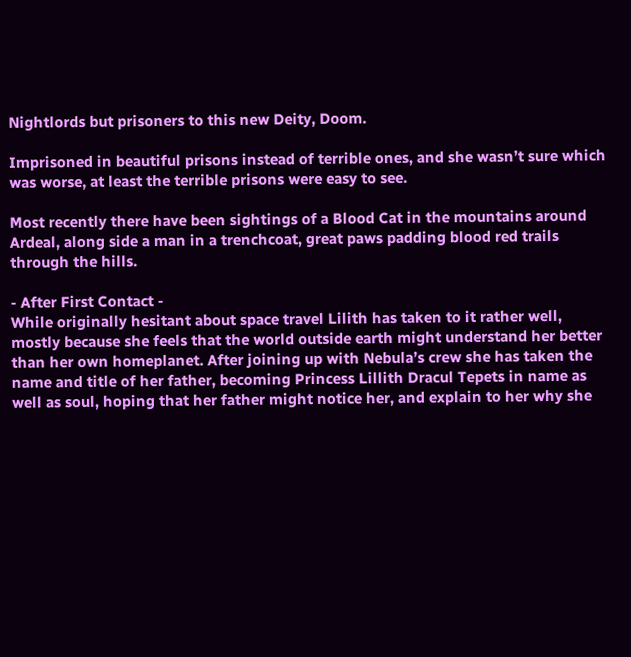Nightlords but prisoners to this new Deity, Doom.

Imprisoned in beautiful prisons instead of terrible ones, and she wasn’t sure which was worse, at least the terrible prisons were easy to see.

Most recently there have been sightings of a Blood Cat in the mountains around Ardeal, along side a man in a trenchcoat, great paws padding blood red trails through the hills.

- After First Contact -
While originally hesitant about space travel Lilith has taken to it rather well, mostly because she feels that the world outside earth might understand her better than her own homeplanet. After joining up with Nebula’s crew she has taken the name and title of her father, becoming Princess Lillith Dracul Tepets in name as well as soul, hoping that her father might notice her, and explain to her why she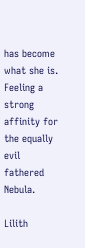has become what she is. Feeling a strong affinity for the equally evil fathered Nebula.

Lilith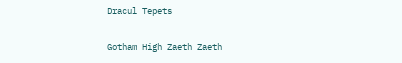Dracul Tepets

Gotham High Zaeth Zaeth